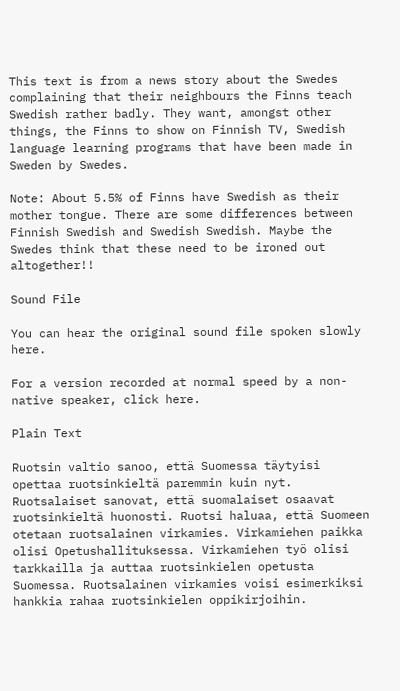This text is from a news story about the Swedes complaining that their neighbours the Finns teach Swedish rather badly. They want, amongst other things, the Finns to show on Finnish TV, Swedish language learning programs that have been made in Sweden by Swedes.

Note: About 5.5% of Finns have Swedish as their mother tongue. There are some differences between Finnish Swedish and Swedish Swedish. Maybe the Swedes think that these need to be ironed out altogether!!

Sound File

You can hear the original sound file spoken slowly here.

For a version recorded at normal speed by a non-native speaker, click here.

Plain Text

Ruotsin valtio sanoo, että Suomessa täytyisi opettaa ruotsinkieltä paremmin kuin nyt. Ruotsalaiset sanovat, että suomalaiset osaavat ruotsinkieltä huonosti. Ruotsi haluaa, että Suomeen otetaan ruotsalainen virkamies. Virkamiehen paikka olisi Opetushallituksessa. Virkamiehen työ olisi tarkkailla ja auttaa ruotsinkielen opetusta Suomessa. Ruotsalainen virkamies voisi esimerkiksi hankkia rahaa ruotsinkielen oppikirjoihin.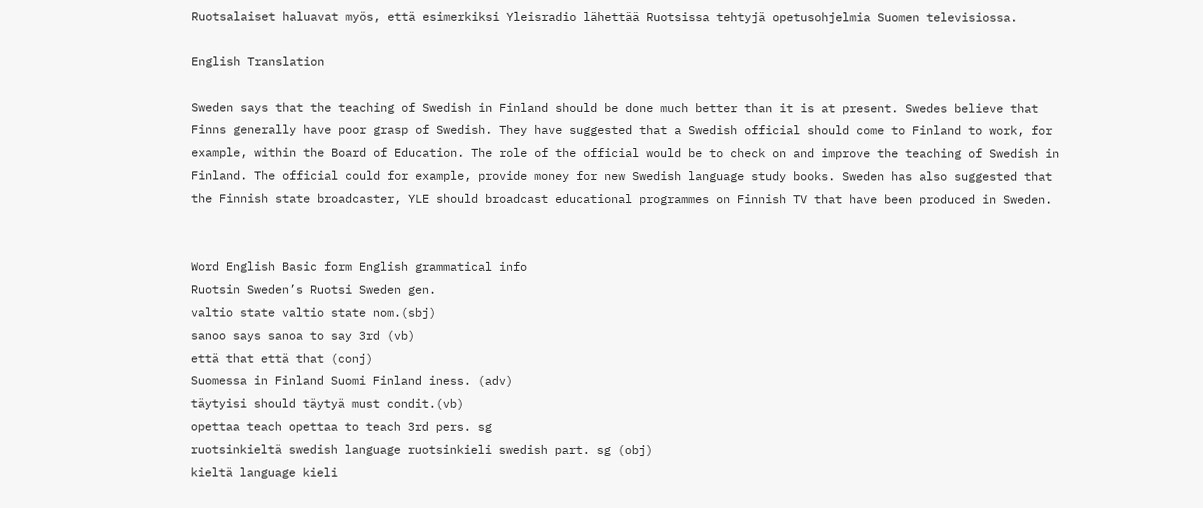Ruotsalaiset haluavat myös, että esimerkiksi Yleisradio lähettää Ruotsissa tehtyjä opetusohjelmia Suomen televisiossa.

English Translation

Sweden says that the teaching of Swedish in Finland should be done much better than it is at present. Swedes believe that Finns generally have poor grasp of Swedish. They have suggested that a Swedish official should come to Finland to work, for example, within the Board of Education. The role of the official would be to check on and improve the teaching of Swedish in Finland. The official could for example, provide money for new Swedish language study books. Sweden has also suggested that the Finnish state broadcaster, YLE should broadcast educational programmes on Finnish TV that have been produced in Sweden.


Word English Basic form English grammatical info
Ruotsin Sweden’s Ruotsi Sweden gen.
valtio state valtio state nom.(sbj)
sanoo says sanoa to say 3rd (vb)
että that että that (conj)
Suomessa in Finland Suomi Finland iness. (adv)
täytyisi should täytyä must condit.(vb)
opettaa teach opettaa to teach 3rd pers. sg
ruotsinkieltä swedish language ruotsinkieli swedish part. sg (obj)
kieltä language kieli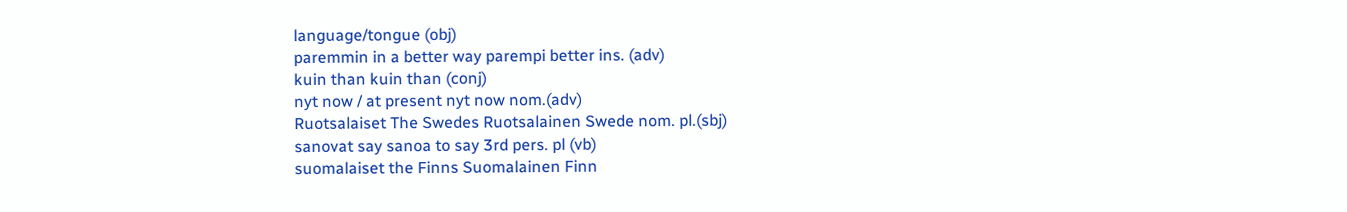language/tongue (obj)
paremmin in a better way parempi better ins. (adv)
kuin than kuin than (conj)
nyt now / at present nyt now nom.(adv)
Ruotsalaiset The Swedes Ruotsalainen Swede nom. pl.(sbj)
sanovat say sanoa to say 3rd pers. pl (vb)
suomalaiset the Finns Suomalainen Finn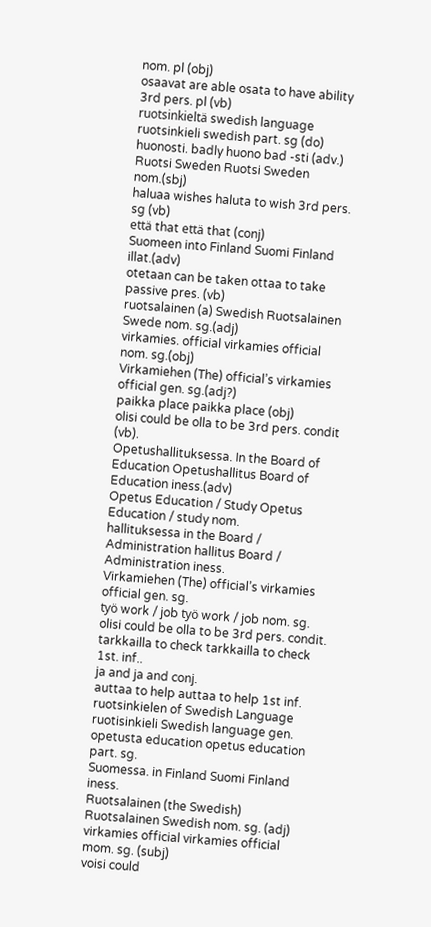nom. pl (obj)
osaavat are able osata to have ability 3rd pers. pl (vb)
ruotsinkieltä swedish language ruotsinkieli swedish part. sg (do)
huonosti. badly huono bad -sti (adv.)
Ruotsi Sweden Ruotsi Sweden nom.(sbj)
haluaa wishes haluta to wish 3rd pers. sg (vb)
että that että that (conj)
Suomeen into Finland Suomi Finland illat.(adv)
otetaan can be taken ottaa to take passive pres. (vb)
ruotsalainen (a) Swedish Ruotsalainen Swede nom. sg.(adj)
virkamies. official virkamies official nom. sg.(obj)
Virkamiehen (The) official’s virkamies official gen. sg.(adj?)
paikka place paikka place (obj)
olisi could be olla to be 3rd pers. condit (vb).
Opetushallituksessa. In the Board of Education Opetushallitus Board of Education iness.(adv)
Opetus Education / Study Opetus Education / study nom.
hallituksessa in the Board / Administration hallitus Board / Administration iness.
Virkamiehen (The) official’s virkamies official gen. sg.
työ work / job työ work / job nom. sg.
olisi could be olla to be 3rd pers. condit.
tarkkailla to check tarkkailla to check 1st. inf..
ja and ja and conj.
auttaa to help auttaa to help 1st inf.
ruotsinkielen of Swedish Language ruotisinkieli Swedish language gen.
opetusta education opetus education part. sg.
Suomessa. in Finland Suomi Finland iness.
Ruotsalainen (the Swedish) Ruotsalainen Swedish nom. sg. (adj)
virkamies official virkamies official mom. sg. (subj)
voisi could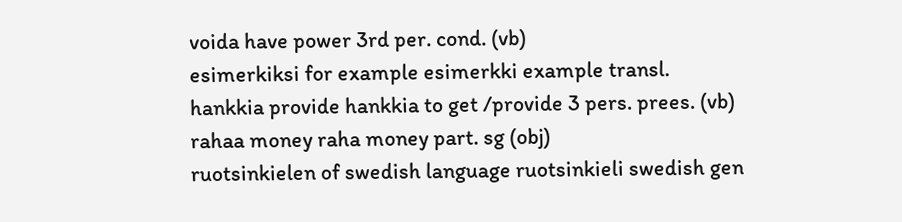voida have power 3rd per. cond. (vb)
esimerkiksi for example esimerkki example transl.
hankkia provide hankkia to get /provide 3 pers. prees. (vb)
rahaa money raha money part. sg (obj)
ruotsinkielen of swedish language ruotsinkieli swedish gen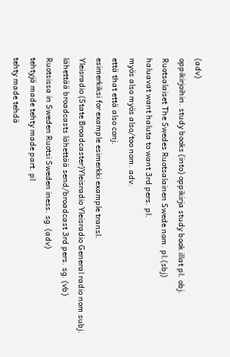(adv)
oppikirjoihin. study books (into) oppikirja study book illat pl. obj.
Ruotsalaiset The Swedes Ruotsalainen Swede nom. pl.(sbj)
haluavat want haluta to want 3rd pers. pl.
myös also myös also/too nom. adv.
että that että also conj.
esimerkiksi for example esimerkki example transl.
Yleisradio (State Broadcaster)Yleisradio Yleisradio General radio nom subj.
lähettää broadcasts lähettää send/broadcast 3rd pers. sg. (vb)
Ruotsissa in Sweden Ruotsi Sweden iness. sg. (adv)
tehtyjä made tehty made part. pl
tehty made tehdä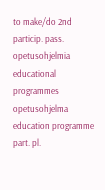to make/do 2nd particip. pass.
opetusohjelmia educational programmes opetusohjelma education programme part. pl.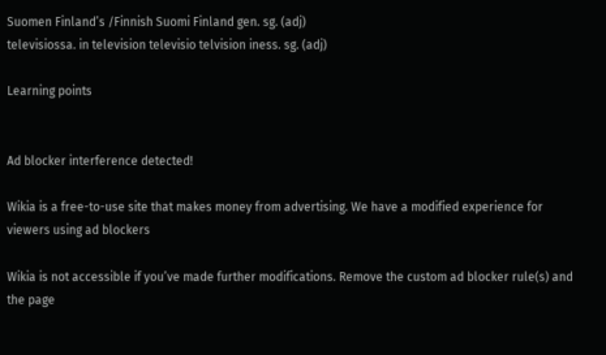Suomen Finland’s /Finnish Suomi Finland gen. sg. (adj)
televisiossa. in television televisio telvision iness. sg. (adj)

Learning points


Ad blocker interference detected!

Wikia is a free-to-use site that makes money from advertising. We have a modified experience for viewers using ad blockers

Wikia is not accessible if you’ve made further modifications. Remove the custom ad blocker rule(s) and the page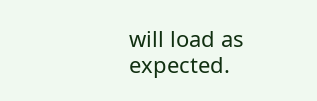will load as expected.